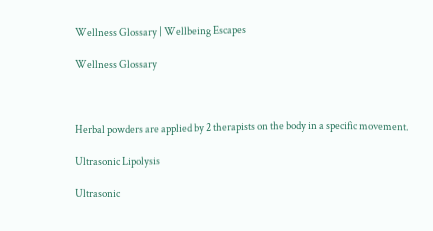Wellness Glossary | Wellbeing Escapes

Wellness Glossary



Herbal powders are applied by 2 therapists on the body in a specific movement.

Ultrasonic Lipolysis

Ultrasonic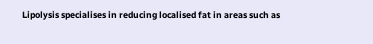Lipolysis specialises in reducing localised fat in areas such as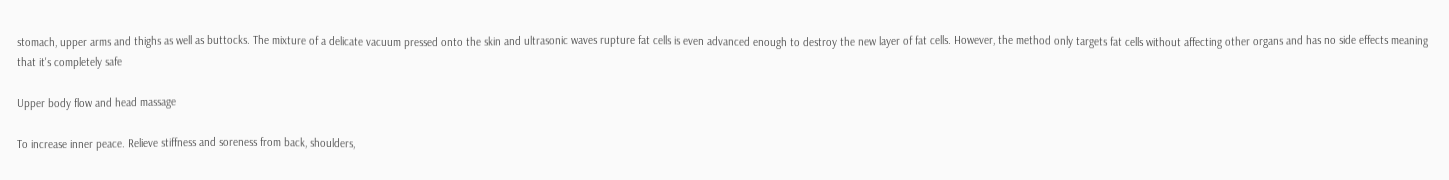stomach, upper arms and thighs as well as buttocks. The mixture of a delicate vacuum pressed onto the skin and ultrasonic waves rupture fat cells is even advanced enough to destroy the new layer of fat cells. However, the method only targets fat cells without affecting other organs and has no side effects meaning that it's completely safe

Upper body flow and head massage

To increase inner peace. Relieve stiffness and soreness from back, shoulders,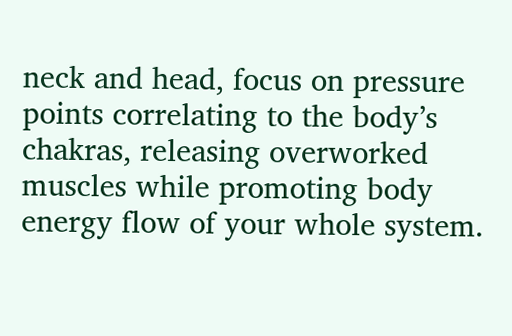neck and head, focus on pressure points correlating to the body’s chakras, releasing overworked muscles while promoting body energy flow of your whole system.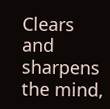Clears and sharpens the mind,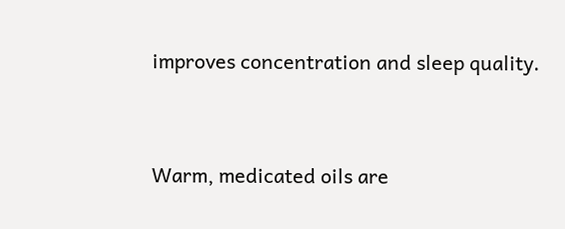improves concentration and sleep quality.


Warm, medicated oils are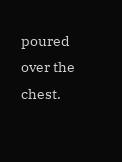poured over the chest.